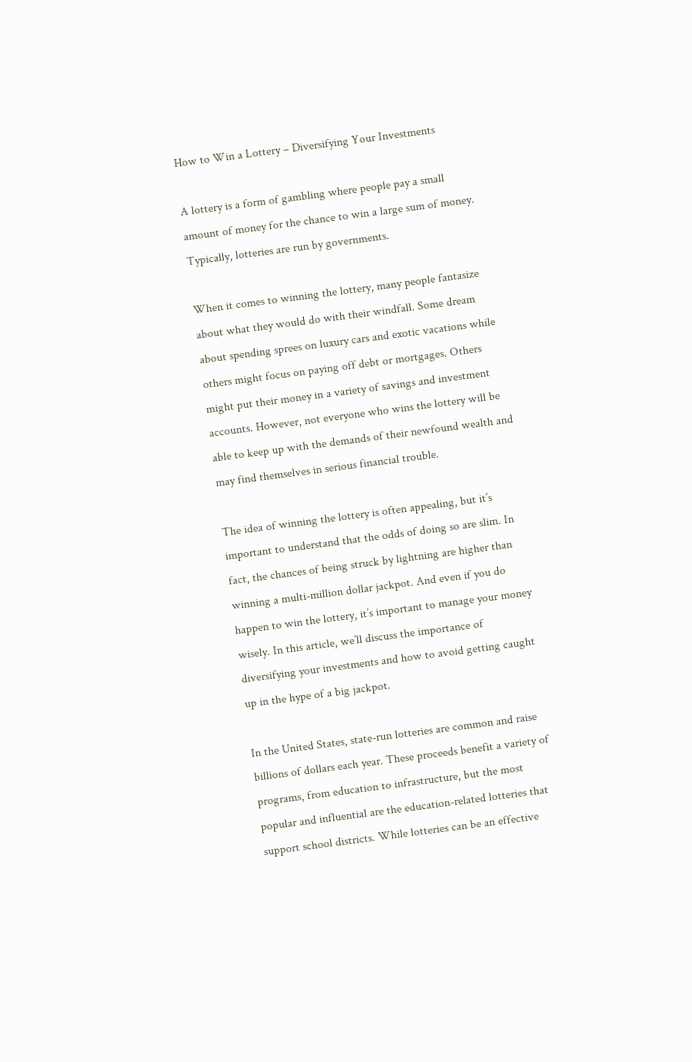How to Win a Lottery – Diversifying Your Investments

A lottery is a form of gambling where people pay a small amount of money for the chance to win a large sum of money. Typically, lotteries are run by governments.

When it comes to winning the lottery, many people fantasize about what they would do with their windfall. Some dream about spending sprees on luxury cars and exotic vacations while others might focus on paying off debt or mortgages. Others might put their money in a variety of savings and investment accounts. However, not everyone who wins the lottery will be able to keep up with the demands of their newfound wealth and may find themselves in serious financial trouble.

The idea of winning the lottery is often appealing, but it’s important to understand that the odds of doing so are slim. In fact, the chances of being struck by lightning are higher than winning a multi-million dollar jackpot. And even if you do happen to win the lottery, it’s important to manage your money wisely. In this article, we’ll discuss the importance of diversifying your investments and how to avoid getting caught up in the hype of a big jackpot.

In the United States, state-run lotteries are common and raise billions of dollars each year. These proceeds benefit a variety of programs, from education to infrastructure, but the most popular and influential are the education-related lotteries that support school districts. While lotteries can be an effective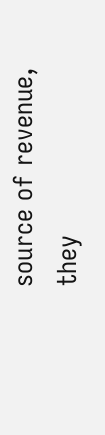source of revenue, they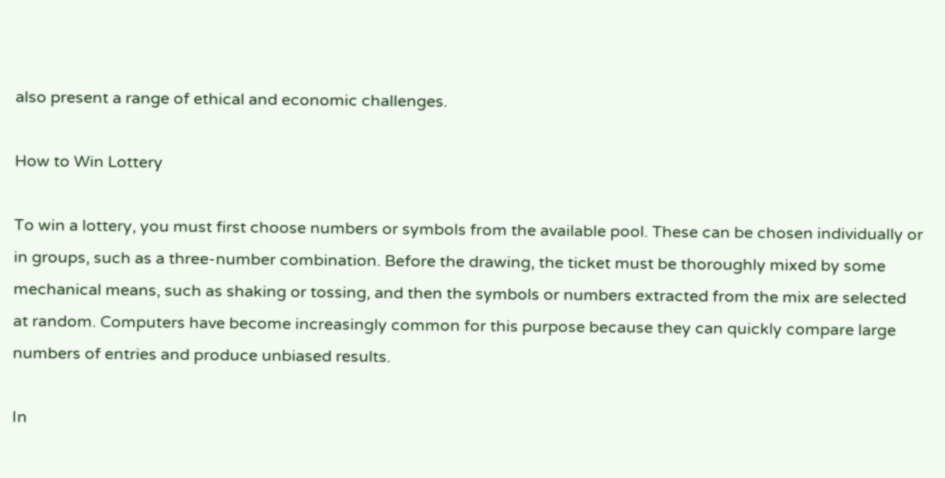also present a range of ethical and economic challenges.

How to Win Lottery

To win a lottery, you must first choose numbers or symbols from the available pool. These can be chosen individually or in groups, such as a three-number combination. Before the drawing, the ticket must be thoroughly mixed by some mechanical means, such as shaking or tossing, and then the symbols or numbers extracted from the mix are selected at random. Computers have become increasingly common for this purpose because they can quickly compare large numbers of entries and produce unbiased results.

In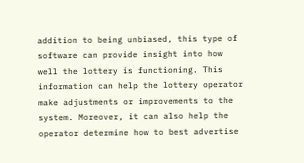addition to being unbiased, this type of software can provide insight into how well the lottery is functioning. This information can help the lottery operator make adjustments or improvements to the system. Moreover, it can also help the operator determine how to best advertise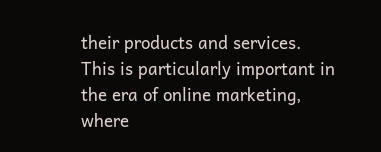their products and services. This is particularly important in the era of online marketing, where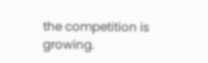the competition is growing.